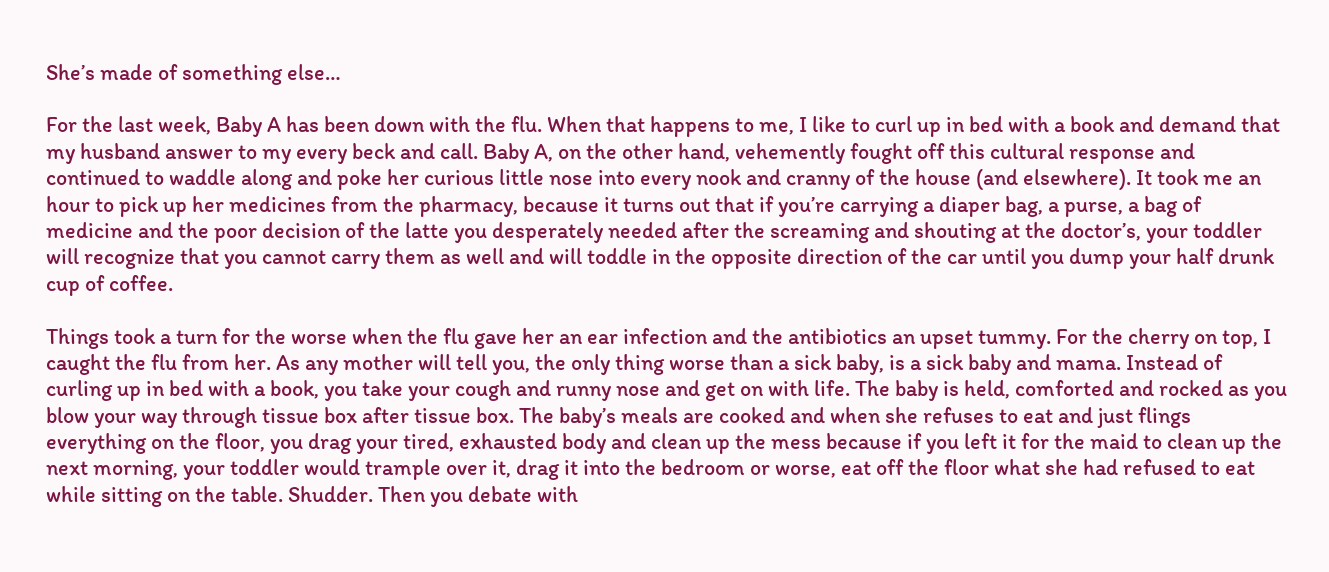She’s made of something else…

For the last week, Baby A has been down with the flu. When that happens to me, I like to curl up in bed with a book and demand that my husband answer to my every beck and call. Baby A, on the other hand, vehemently fought off this cultural response and continued to waddle along and poke her curious little nose into every nook and cranny of the house (and elsewhere). It took me an hour to pick up her medicines from the pharmacy, because it turns out that if you’re carrying a diaper bag, a purse, a bag of medicine and the poor decision of the latte you desperately needed after the screaming and shouting at the doctor’s, your toddler will recognize that you cannot carry them as well and will toddle in the opposite direction of the car until you dump your half drunk cup of coffee.

Things took a turn for the worse when the flu gave her an ear infection and the antibiotics an upset tummy. For the cherry on top, I caught the flu from her. As any mother will tell you, the only thing worse than a sick baby, is a sick baby and mama. Instead of curling up in bed with a book, you take your cough and runny nose and get on with life. The baby is held, comforted and rocked as you blow your way through tissue box after tissue box. The baby’s meals are cooked and when she refuses to eat and just flings everything on the floor, you drag your tired, exhausted body and clean up the mess because if you left it for the maid to clean up the next morning, your toddler would trample over it, drag it into the bedroom or worse, eat off the floor what she had refused to eat while sitting on the table. Shudder. Then you debate with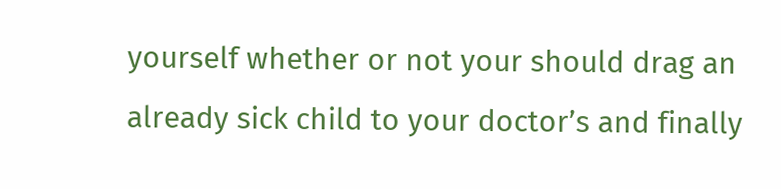yourself whether or not your should drag an already sick child to your doctor’s and finally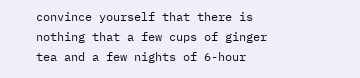convince yourself that there is nothing that a few cups of ginger tea and a few nights of 6-hour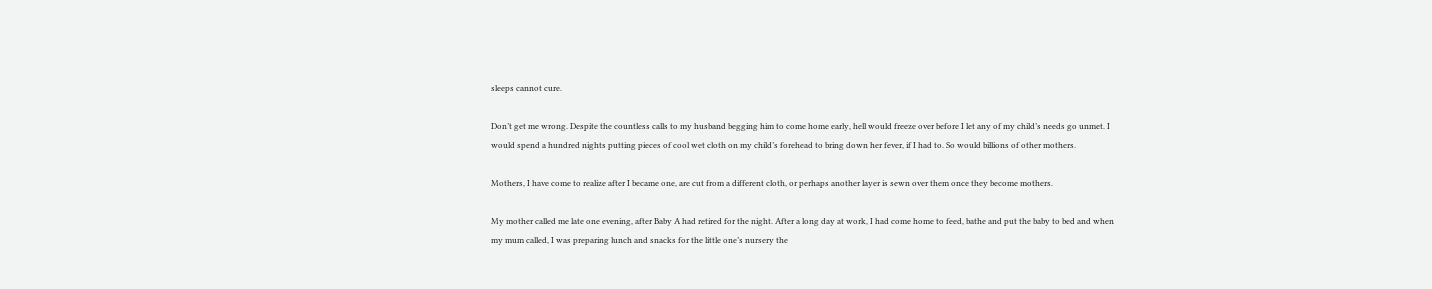sleeps cannot cure.

Don’t get me wrong. Despite the countless calls to my husband begging him to come home early, hell would freeze over before I let any of my child’s needs go unmet. I would spend a hundred nights putting pieces of cool wet cloth on my child’s forehead to bring down her fever, if I had to. So would billions of other mothers.

Mothers, I have come to realize after I became one, are cut from a different cloth, or perhaps another layer is sewn over them once they become mothers.

My mother called me late one evening, after Baby A had retired for the night. After a long day at work, I had come home to feed, bathe and put the baby to bed and when my mum called, I was preparing lunch and snacks for the little one’s nursery the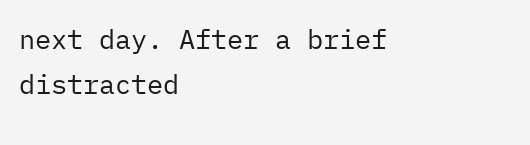next day. After a brief distracted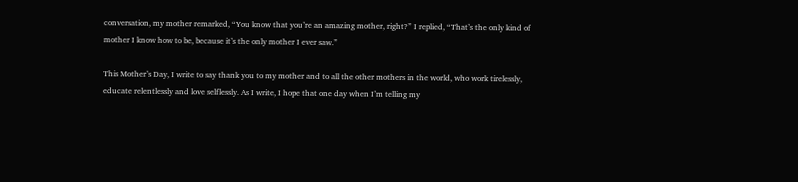conversation, my mother remarked, “You know that you’re an amazing mother, right?” I replied, “That’s the only kind of mother I know how to be, because it’s the only mother I ever saw.”

This Mother’s Day, I write to say thank you to my mother and to all the other mothers in the world, who work tirelessly, educate relentlessly and love selflessly. As I write, I hope that one day when I’m telling my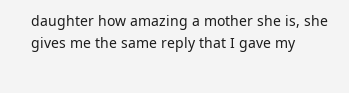daughter how amazing a mother she is, she gives me the same reply that I gave my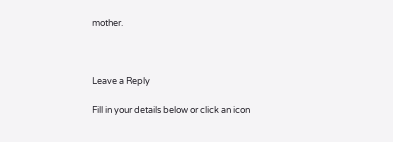mother.



Leave a Reply

Fill in your details below or click an icon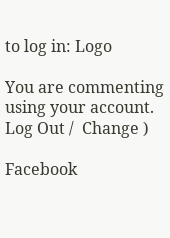to log in: Logo

You are commenting using your account. Log Out /  Change )

Facebook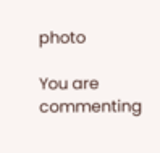photo

You are commenting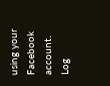using your Facebook account. Log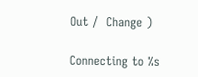Out /  Change )

Connecting to %s